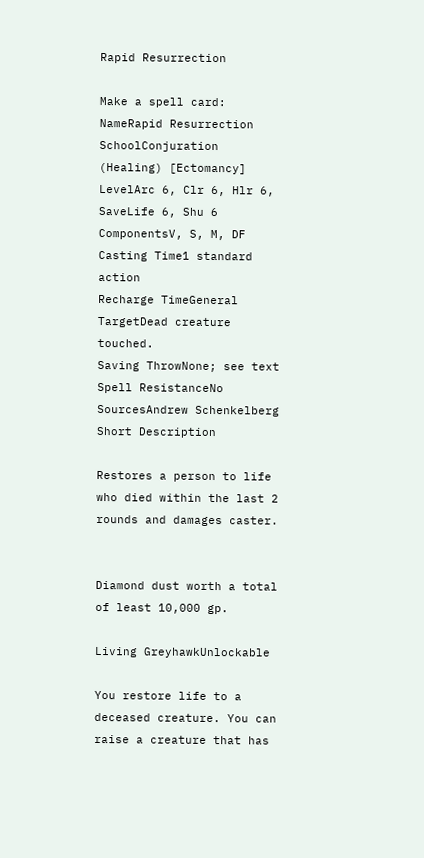Rapid Resurrection

Make a spell card:
NameRapid Resurrection
SchoolConjuration (Healing) [Ectomancy]
LevelArc 6, Clr 6, Hlr 6, SaveLife 6, Shu 6
ComponentsV, S, M, DF
Casting Time1 standard action
Recharge TimeGeneral
TargetDead creature touched.
Saving ThrowNone; see text
Spell ResistanceNo
SourcesAndrew Schenkelberg
Short Description

Restores a person to life who died within the last 2 rounds and damages caster.


Diamond dust worth a total of least 10,000 gp.

Living GreyhawkUnlockable

You restore life to a deceased creature. You can raise a creature that has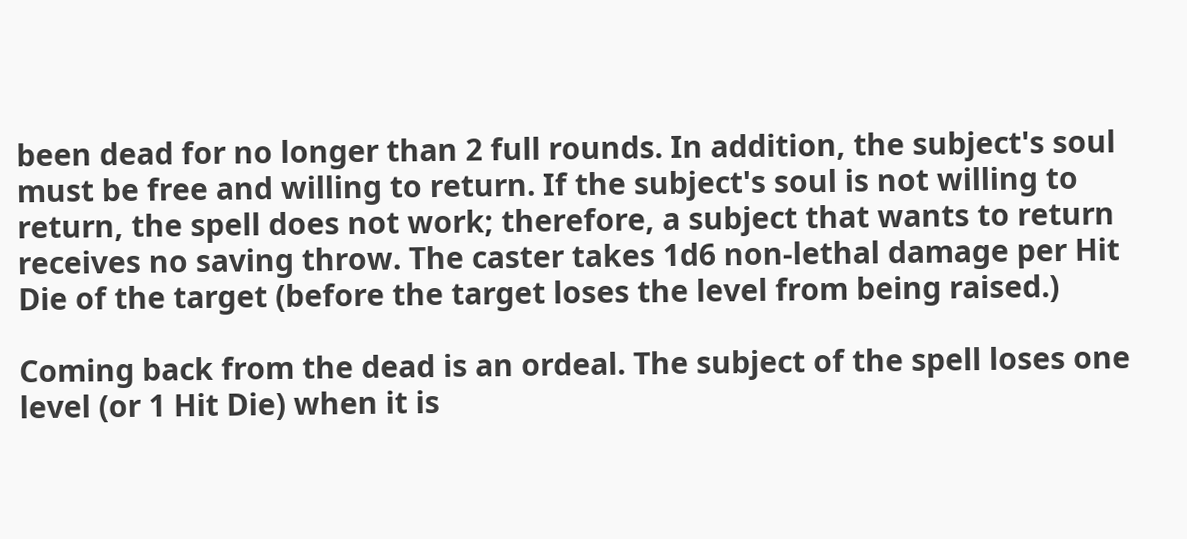been dead for no longer than 2 full rounds. In addition, the subject's soul must be free and willing to return. If the subject's soul is not willing to return, the spell does not work; therefore, a subject that wants to return receives no saving throw. The caster takes 1d6 non-lethal damage per Hit Die of the target (before the target loses the level from being raised.)

Coming back from the dead is an ordeal. The subject of the spell loses one level (or 1 Hit Die) when it is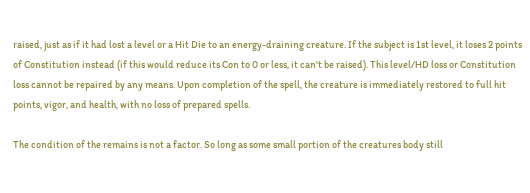raised, just as if it had lost a level or a Hit Die to an energy-draining creature. If the subject is 1st level, it loses 2 points of Constitution instead (if this would reduce its Con to 0 or less, it can't be raised). This level/HD loss or Constitution loss cannot be repaired by any means. Upon completion of the spell, the creature is immediately restored to full hit points, vigor, and health, with no loss of prepared spells.

The condition of the remains is not a factor. So long as some small portion of the creatures body still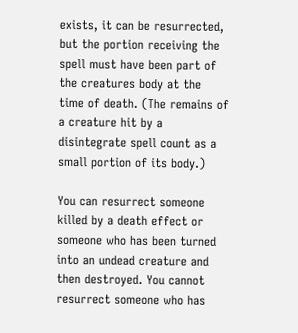exists, it can be resurrected, but the portion receiving the spell must have been part of the creatures body at the time of death. (The remains of a creature hit by a disintegrate spell count as a small portion of its body.)

You can resurrect someone killed by a death effect or someone who has been turned into an undead creature and then destroyed. You cannot resurrect someone who has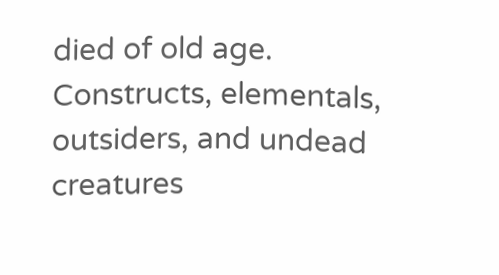died of old age. Constructs, elementals, outsiders, and undead creatures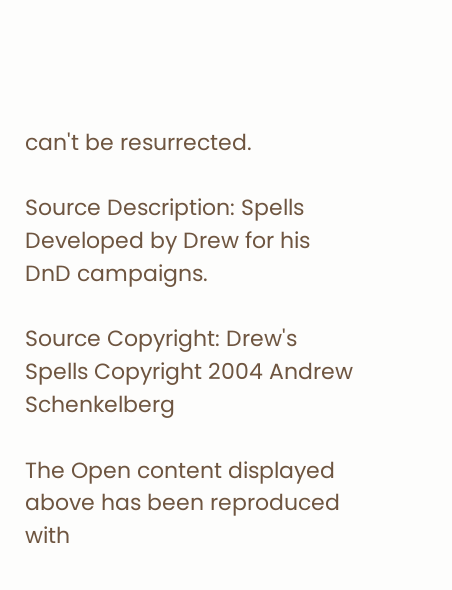can't be resurrected.

Source Description: Spells Developed by Drew for his DnD campaigns.

Source Copyright: Drew's Spells Copyright 2004 Andrew Schenkelberg

The Open content displayed above has been reproduced with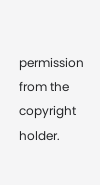permission from the copyright holder.